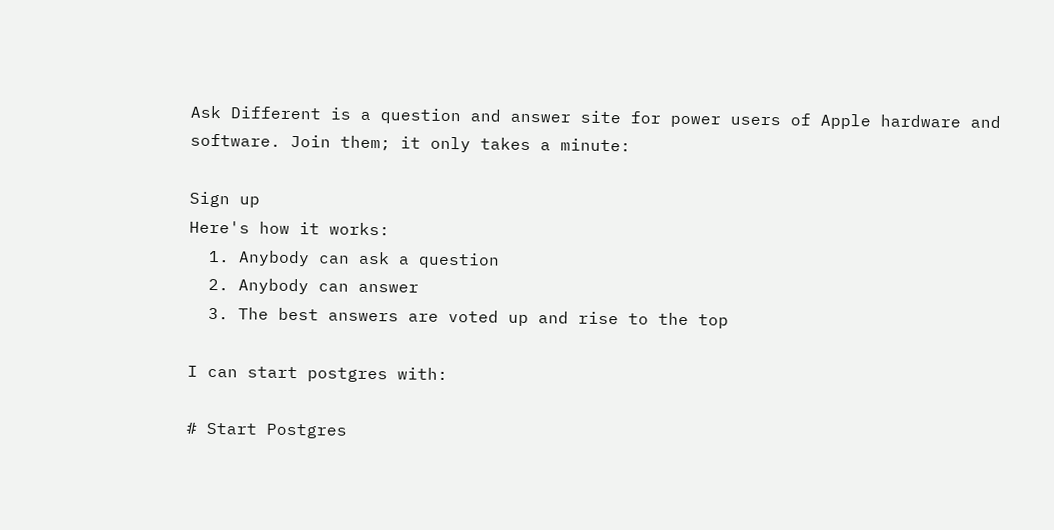Ask Different is a question and answer site for power users of Apple hardware and software. Join them; it only takes a minute:

Sign up
Here's how it works:
  1. Anybody can ask a question
  2. Anybody can answer
  3. The best answers are voted up and rise to the top

I can start postgres with:

# Start Postgres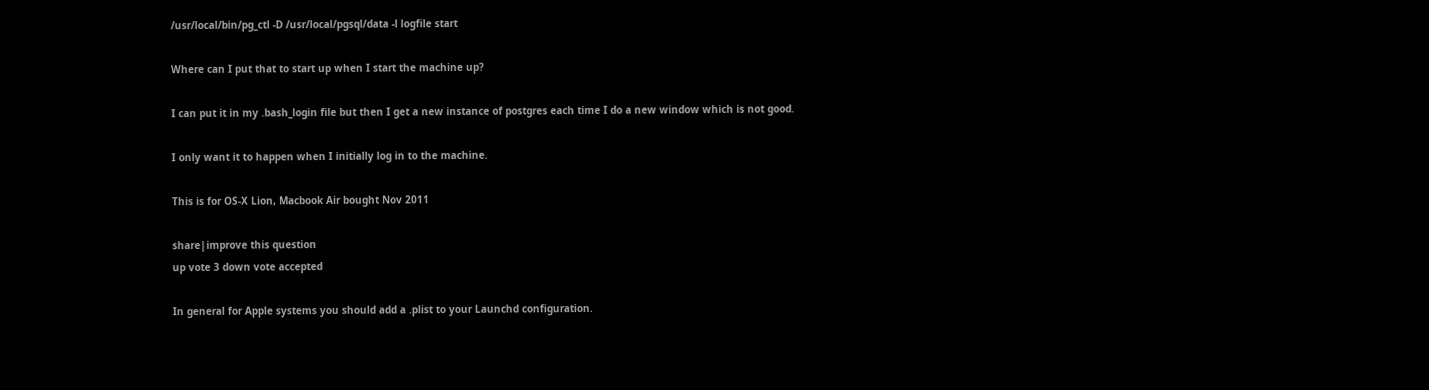/usr/local/bin/pg_ctl -D /usr/local/pgsql/data -l logfile start

Where can I put that to start up when I start the machine up?

I can put it in my .bash_login file but then I get a new instance of postgres each time I do a new window which is not good.

I only want it to happen when I initially log in to the machine.

This is for OS-X Lion, Macbook Air bought Nov 2011

share|improve this question
up vote 3 down vote accepted

In general for Apple systems you should add a .plist to your Launchd configuration.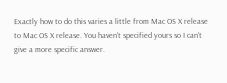Exactly how to do this varies a little from Mac OS X release to Mac OS X release. You haven't specified yours so I can't give a more specific answer.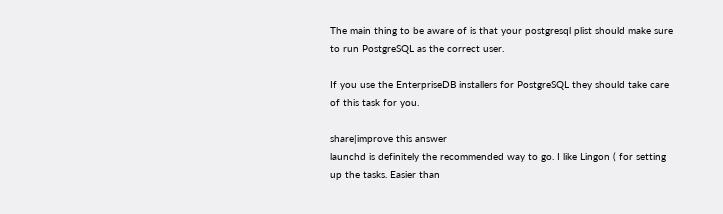The main thing to be aware of is that your postgresql plist should make sure to run PostgreSQL as the correct user.

If you use the EnterpriseDB installers for PostgreSQL they should take care of this task for you.

share|improve this answer
launchd is definitely the recommended way to go. I like Lingon ( for setting up the tasks. Easier than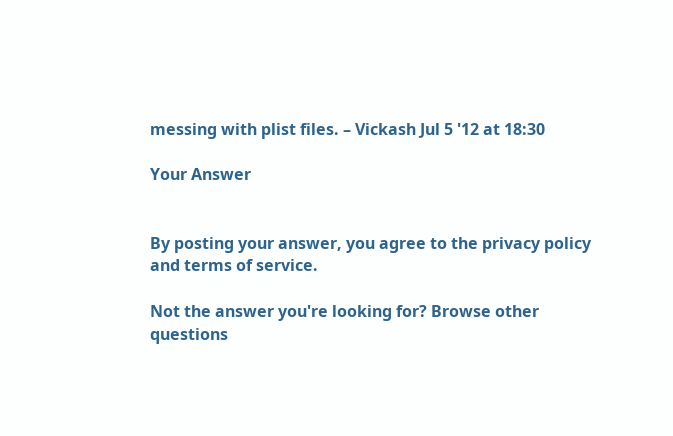messing with plist files. – Vickash Jul 5 '12 at 18:30

Your Answer


By posting your answer, you agree to the privacy policy and terms of service.

Not the answer you're looking for? Browse other questions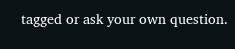tagged or ask your own question.